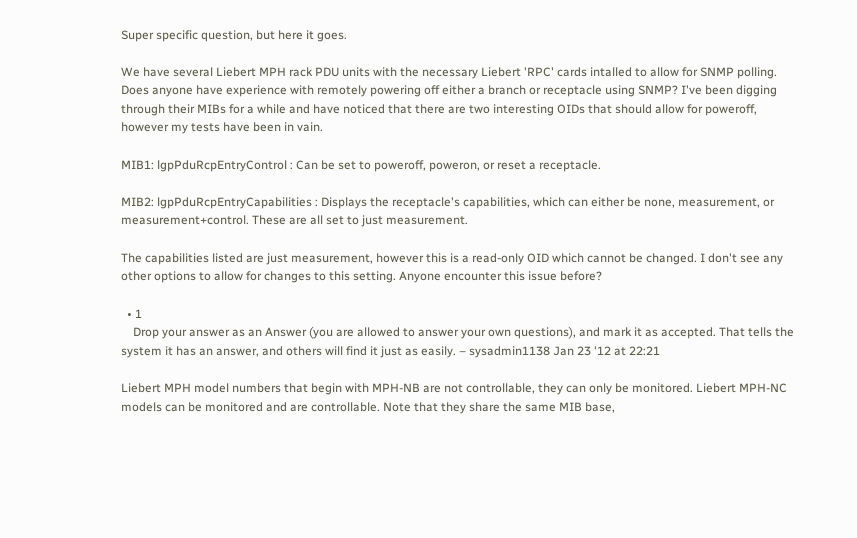Super specific question, but here it goes.

We have several Liebert MPH rack PDU units with the necessary Liebert 'RPC' cards intalled to allow for SNMP polling. Does anyone have experience with remotely powering off either a branch or receptacle using SNMP? I've been digging through their MIBs for a while and have noticed that there are two interesting OIDs that should allow for poweroff, however my tests have been in vain.

MIB1: lgpPduRcpEntryControl : Can be set to poweroff, poweron, or reset a receptacle.

MIB2: lgpPduRcpEntryCapabilities : Displays the receptacle's capabilities, which can either be none, measurement, or measurement+control. These are all set to just measurement.

The capabilities listed are just measurement, however this is a read-only OID which cannot be changed. I don't see any other options to allow for changes to this setting. Anyone encounter this issue before?

  • 1
    Drop your answer as an Answer (you are allowed to answer your own questions), and mark it as accepted. That tells the system it has an answer, and others will find it just as easily. – sysadmin1138 Jan 23 '12 at 22:21

Liebert MPH model numbers that begin with MPH-NB are not controllable, they can only be monitored. Liebert MPH-NC models can be monitored and are controllable. Note that they share the same MIB base,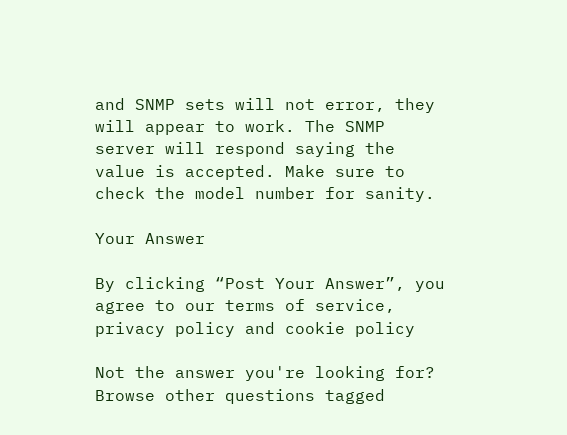and SNMP sets will not error, they will appear to work. The SNMP server will respond saying the value is accepted. Make sure to check the model number for sanity.

Your Answer

By clicking “Post Your Answer”, you agree to our terms of service, privacy policy and cookie policy

Not the answer you're looking for? Browse other questions tagged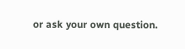or ask your own question.